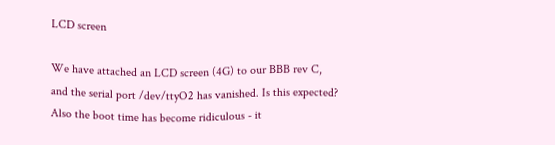LCD screen

We have attached an LCD screen (4G) to our BBB rev C, and the serial port /dev/ttyO2 has vanished. Is this expected? Also the boot time has become ridiculous - it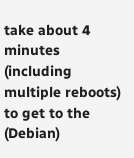take about 4 minutes (including multiple reboots) to get to the (Debian)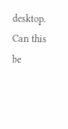desktop. Can this be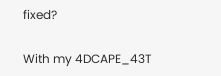fixed?

With my 4DCAPE_43T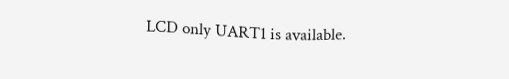LCD only UART1 is available.